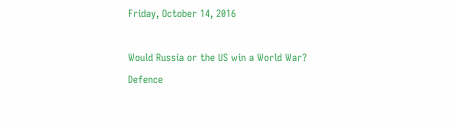Friday, October 14, 2016

Would Russia or the US win a World War? Defence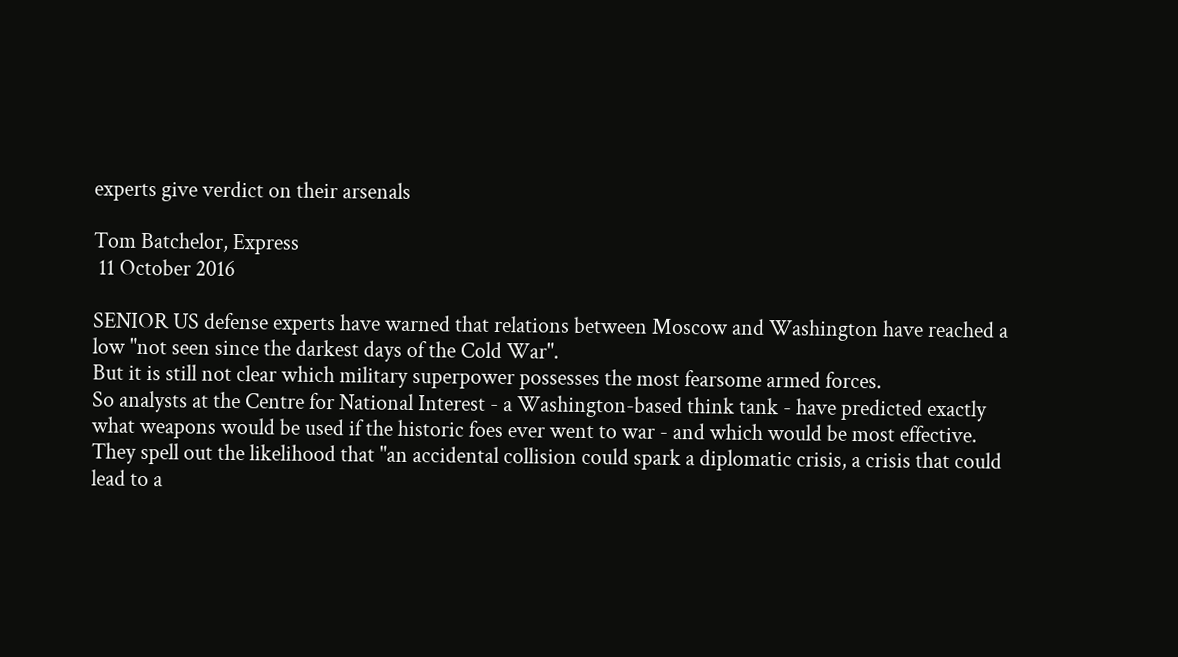experts give verdict on their arsenals

Tom Batchelor, Express
 11 October 2016

SENIOR US defense experts have warned that relations between Moscow and Washington have reached a low "not seen since the darkest days of the Cold War".
But it is still not clear which military superpower possesses the most fearsome armed forces.
So analysts at the Centre for National Interest - a Washington-based think tank - have predicted exactly what weapons would be used if the historic foes ever went to war - and which would be most effective.
They spell out the likelihood that "an accidental collision could spark a diplomatic crisis, a crisis that could lead to a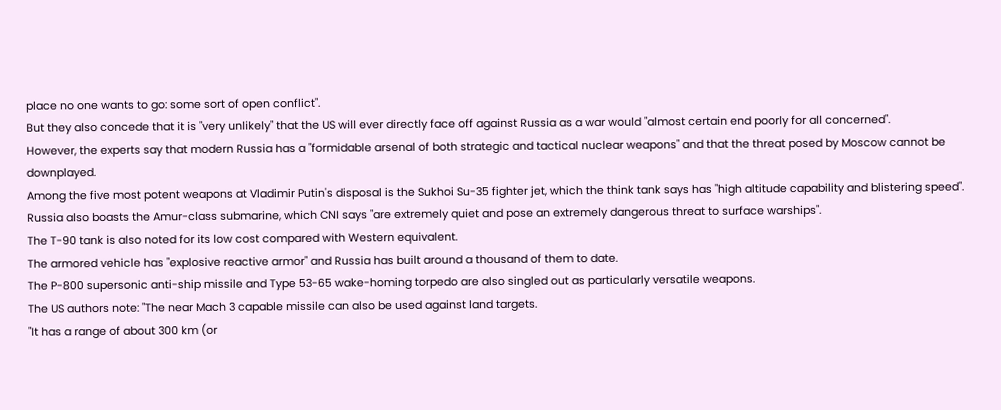place no one wants to go: some sort of open conflict".
But they also concede that it is "very unlikely" that the US will ever directly face off against Russia as a war would "almost certain end poorly for all concerned".
However, the experts say that modern Russia has a "formidable arsenal of both strategic and tactical nuclear weapons" and that the threat posed by Moscow cannot be downplayed.
Among the five most potent weapons at Vladimir Putin's disposal is the Sukhoi Su-35 fighter jet, which the think tank says has "high altitude capability and blistering speed".
Russia also boasts the Amur-class submarine, which CNI says "are extremely quiet and pose an extremely dangerous threat to surface warships".
The T-90 tank is also noted for its low cost compared with Western equivalent.
The armored vehicle has "explosive reactive armor" and Russia has built around a thousand of them to date.
The P-800 supersonic anti-ship missile and Type 53-65 wake-homing torpedo are also singled out as particularly versatile weapons.
The US authors note: "The near Mach 3 capable missile can also be used against land targets.
"It has a range of about 300 km (or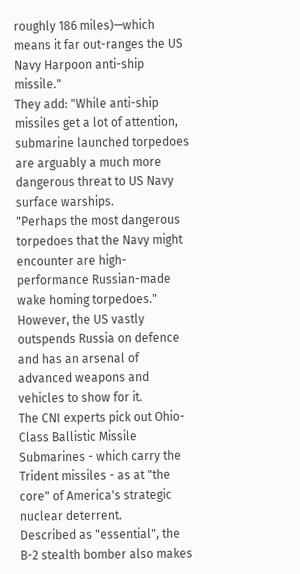roughly 186 miles)—which means it far out-ranges the US Navy Harpoon anti-ship missile."
They add: "While anti-ship missiles get a lot of attention, submarine launched torpedoes are arguably a much more dangerous threat to US Navy surface warships.
"Perhaps the most dangerous torpedoes that the Navy might encounter are high-performance Russian-made wake homing torpedoes."
However, the US vastly outspends Russia on defence and has an arsenal of advanced weapons and vehicles to show for it.
The CNI experts pick out Ohio-Class Ballistic Missile Submarines - which carry the Trident missiles - as at "the core" of America's strategic nuclear deterrent.
Described as "essential", the B-2 stealth bomber also makes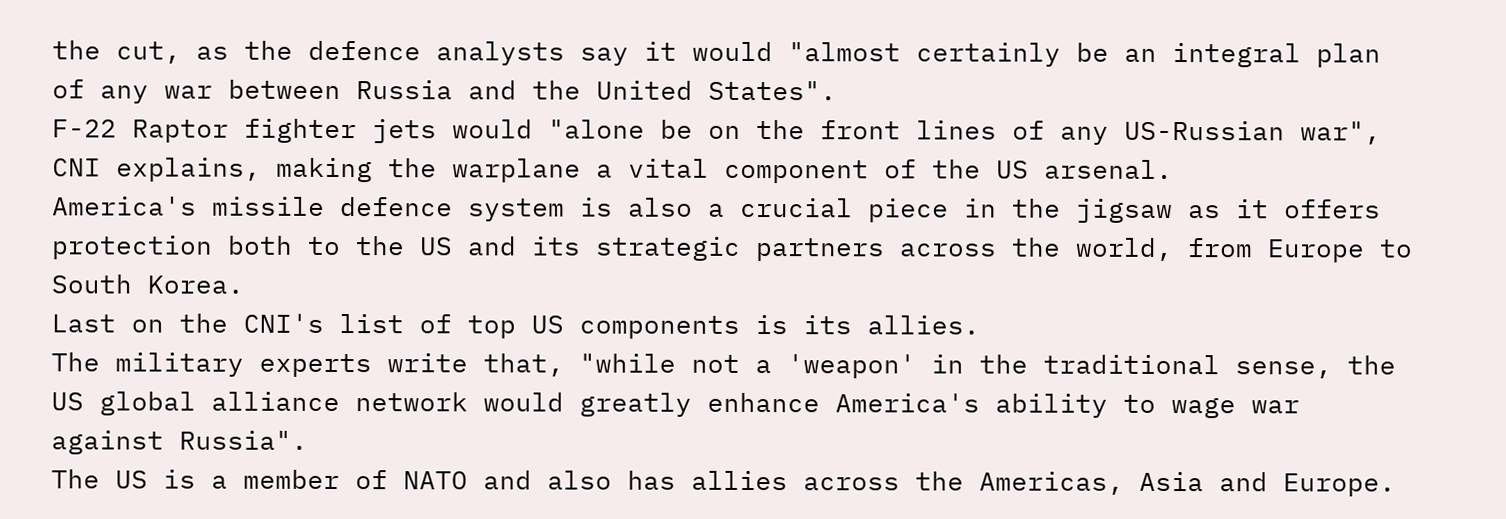the cut, as the defence analysts say it would "almost certainly be an integral plan of any war between Russia and the United States".
F-22 Raptor fighter jets would "alone be on the front lines of any US-Russian war", CNI explains, making the warplane a vital component of the US arsenal.
America's missile defence system is also a crucial piece in the jigsaw as it offers protection both to the US and its strategic partners across the world, from Europe to South Korea.
Last on the CNI's list of top US components is its allies.
The military experts write that, "while not a 'weapon' in the traditional sense, the US global alliance network would greatly enhance America's ability to wage war against Russia".
The US is a member of NATO and also has allies across the Americas, Asia and Europe.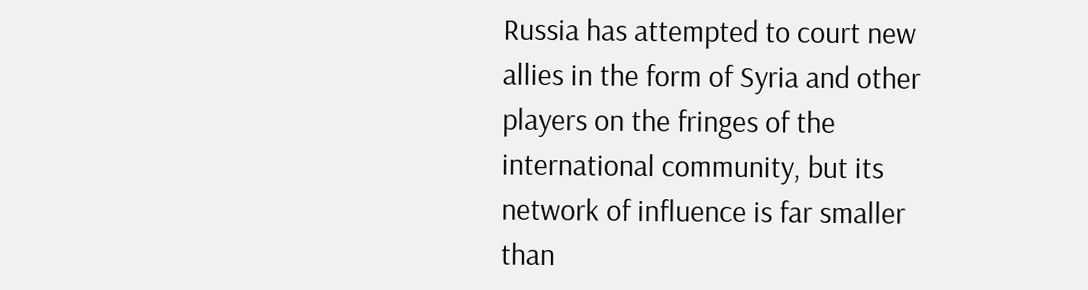Russia has attempted to court new allies in the form of Syria and other players on the fringes of the international community, but its network of influence is far smaller than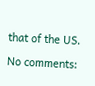that of the US.

No comments: